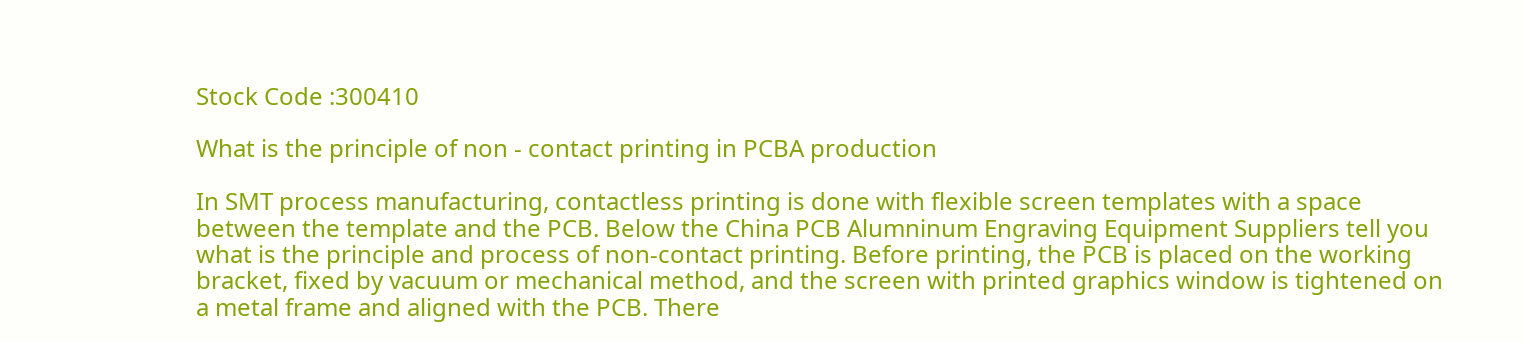Stock Code :300410

What is the principle of non - contact printing in PCBA production

In SMT process manufacturing, contactless printing is done with flexible screen templates with a space between the template and the PCB. Below the China PCB Alumninum Engraving Equipment Suppliers tell you what is the principle and process of non-contact printing. Before printing, the PCB is placed on the working bracket, fixed by vacuum or mechanical method, and the screen with printed graphics window is tightened on a metal frame and aligned with the PCB. There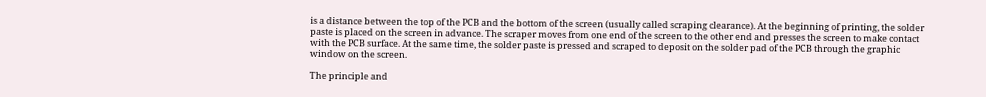is a distance between the top of the PCB and the bottom of the screen (usually called scraping clearance). At the beginning of printing, the solder paste is placed on the screen in advance. The scraper moves from one end of the screen to the other end and presses the screen to make contact with the PCB surface. At the same time, the solder paste is pressed and scraped to deposit on the solder pad of the PCB through the graphic window on the screen.

The principle and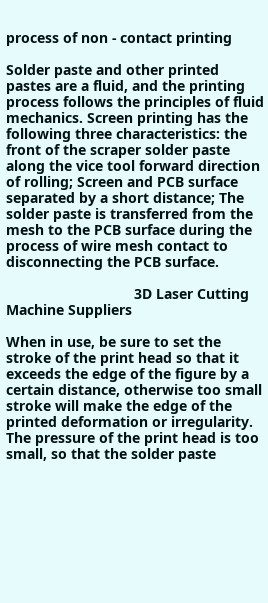process of non - contact printing

Solder paste and other printed pastes are a fluid, and the printing process follows the principles of fluid mechanics. Screen printing has the following three characteristics: the front of the scraper solder paste along the vice tool forward direction of rolling; Screen and PCB surface separated by a short distance; The solder paste is transferred from the mesh to the PCB surface during the process of wire mesh contact to disconnecting the PCB surface.

                                3D Laser Cutting Machine Suppliers

When in use, be sure to set the stroke of the print head so that it exceeds the edge of the figure by a certain distance, otherwise too small stroke will make the edge of the printed deformation or irregularity. The pressure of the print head is too small, so that the solder paste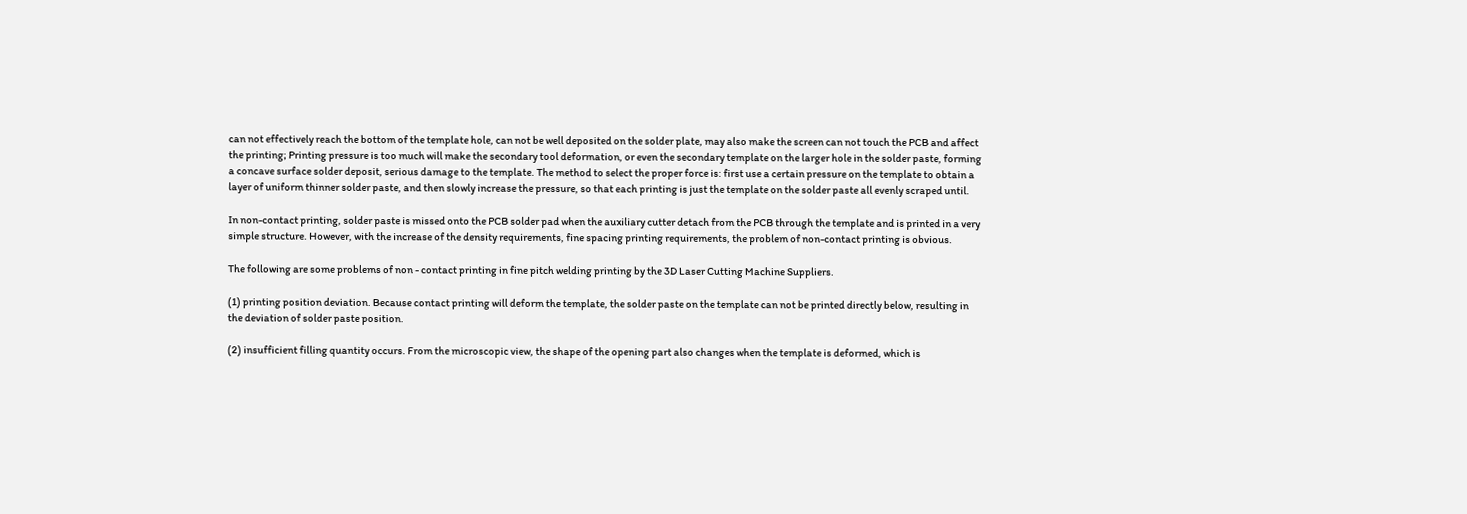can not effectively reach the bottom of the template hole, can not be well deposited on the solder plate, may also make the screen can not touch the PCB and affect the printing; Printing pressure is too much will make the secondary tool deformation, or even the secondary template on the larger hole in the solder paste, forming a concave surface solder deposit, serious damage to the template. The method to select the proper force is: first use a certain pressure on the template to obtain a layer of uniform thinner solder paste, and then slowly increase the pressure, so that each printing is just the template on the solder paste all evenly scraped until.

In non-contact printing, solder paste is missed onto the PCB solder pad when the auxiliary cutter detach from the PCB through the template and is printed in a very simple structure. However, with the increase of the density requirements, fine spacing printing requirements, the problem of non-contact printing is obvious.

The following are some problems of non - contact printing in fine pitch welding printing by the 3D Laser Cutting Machine Suppliers.

(1) printing position deviation. Because contact printing will deform the template, the solder paste on the template can not be printed directly below, resulting in the deviation of solder paste position.

(2) insufficient filling quantity occurs. From the microscopic view, the shape of the opening part also changes when the template is deformed, which is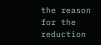the reason for the reduction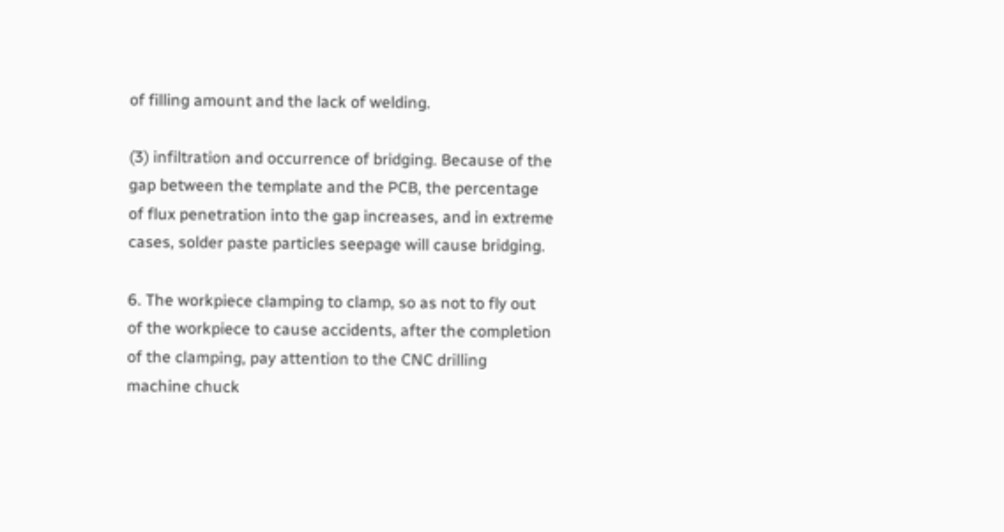of filling amount and the lack of welding.

(3) infiltration and occurrence of bridging. Because of the gap between the template and the PCB, the percentage of flux penetration into the gap increases, and in extreme cases, solder paste particles seepage will cause bridging.

6. The workpiece clamping to clamp, so as not to fly out of the workpiece to cause accidents, after the completion of the clamping, pay attention to the CNC drilling machine chuck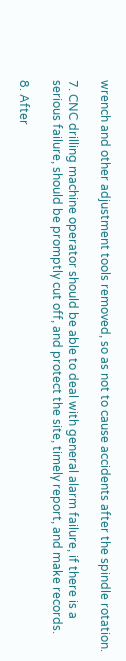wrench and other adjustment tools removed, so as not to cause accidents after the spindle rotation.

7. CNC drilling machine operator should be able to deal with general alarm failure, if there is a serious failure, should be promptly cut off, and protect the site, timely report, and make records.

8. After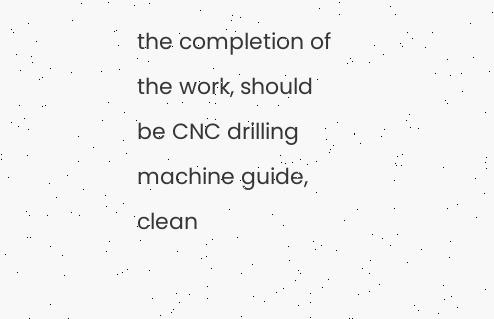the completion of the work, should be CNC drilling machine guide, clean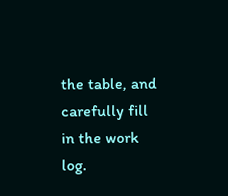the table, and carefully fill in the work log.